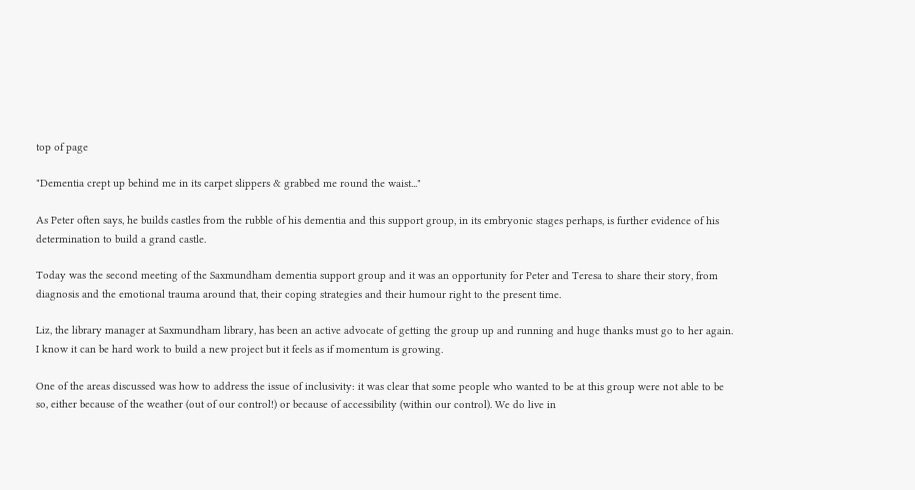top of page

"Dementia crept up behind me in its carpet slippers & grabbed me round the waist..."

As Peter often says, he builds castles from the rubble of his dementia and this support group, in its embryonic stages perhaps, is further evidence of his determination to build a grand castle.

Today was the second meeting of the Saxmundham dementia support group and it was an opportunity for Peter and Teresa to share their story, from diagnosis and the emotional trauma around that, their coping strategies and their humour right to the present time.

Liz, the library manager at Saxmundham library, has been an active advocate of getting the group up and running and huge thanks must go to her again. I know it can be hard work to build a new project but it feels as if momentum is growing.

One of the areas discussed was how to address the issue of inclusivity: it was clear that some people who wanted to be at this group were not able to be so, either because of the weather (out of our control!) or because of accessibility (within our control). We do live in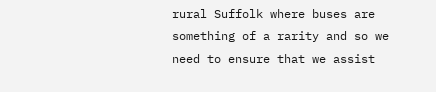rural Suffolk where buses are something of a rarity and so we need to ensure that we assist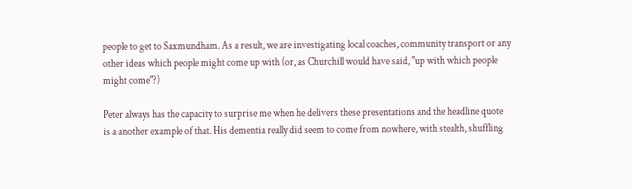people to get to Saxmundham. As a result, we are investigating local coaches, community transport or any other ideas which people might come up with (or, as Churchill would have said, "up with which people might come"?)

Peter always has the capacity to surprise me when he delivers these presentations and the headline quote is a another example of that. His dementia really did seem to come from nowhere, with stealth, shuffling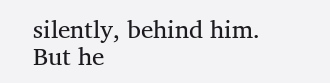silently, behind him. But he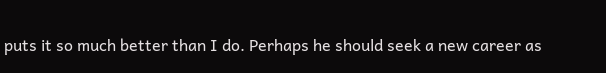puts it so much better than I do. Perhaps he should seek a new career as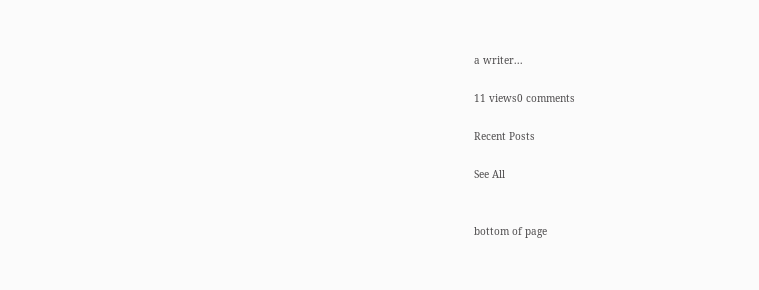a writer...

11 views0 comments

Recent Posts

See All


bottom of page